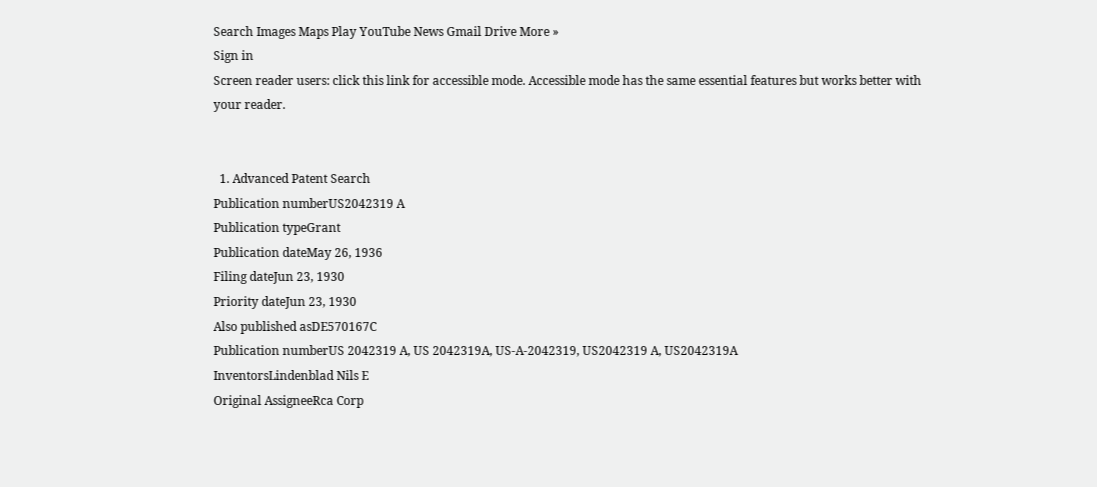Search Images Maps Play YouTube News Gmail Drive More »
Sign in
Screen reader users: click this link for accessible mode. Accessible mode has the same essential features but works better with your reader.


  1. Advanced Patent Search
Publication numberUS2042319 A
Publication typeGrant
Publication dateMay 26, 1936
Filing dateJun 23, 1930
Priority dateJun 23, 1930
Also published asDE570167C
Publication numberUS 2042319 A, US 2042319A, US-A-2042319, US2042319 A, US2042319A
InventorsLindenblad Nils E
Original AssigneeRca Corp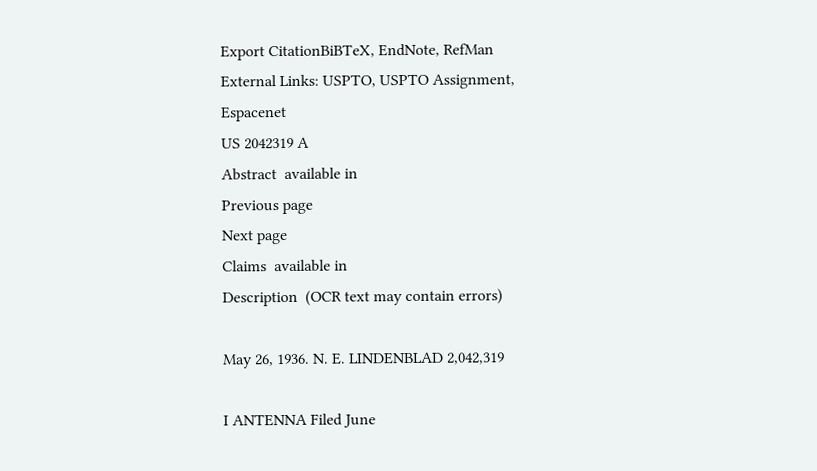Export CitationBiBTeX, EndNote, RefMan
External Links: USPTO, USPTO Assignment, Espacenet
US 2042319 A
Abstract  available in
Previous page
Next page
Claims  available in
Description  (OCR text may contain errors)

May 26, 1936. N. E. LINDENBLAD 2,042,319

I ANTENNA Filed June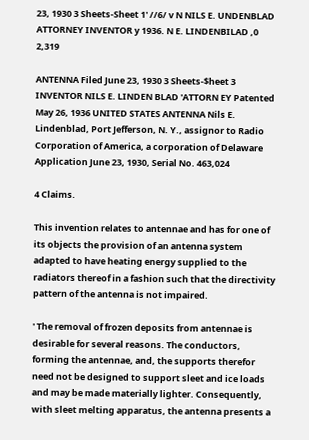23, 1930 3 Sheets-Sheet 1' //6/ v N NILS E. UNDENBLAD ATTORNEY INVENTOR y 1936. N E. LINDENBILAD ,0 2,319

ANTENNA Filed June 23, 1930 3 Sheets-$heet 3 INVENTOR NILS E. LINDEN BLAD 'ATTORN EY Patented May 26, 1936 UNITED STATES ANTENNA Nils E. Lindenblad, Port Jefferson, N. Y., assignor to Radio Corporation of America, a corporation of Delaware Application June 23, 1930, Serial No. 463,024

4 Claims.

This invention relates to antennae and has for one of its objects the provision of an antenna system adapted to have heating energy supplied to the radiators thereof in a fashion such that the directivity pattern of the antenna is not impaired.

' The removal of frozen deposits from antennae is desirable for several reasons. The conductors, forming the antennae, and, the supports therefor need not be designed to support sleet and ice loads and may be made materially lighter. Consequently, with sleet melting apparatus, the antenna presents a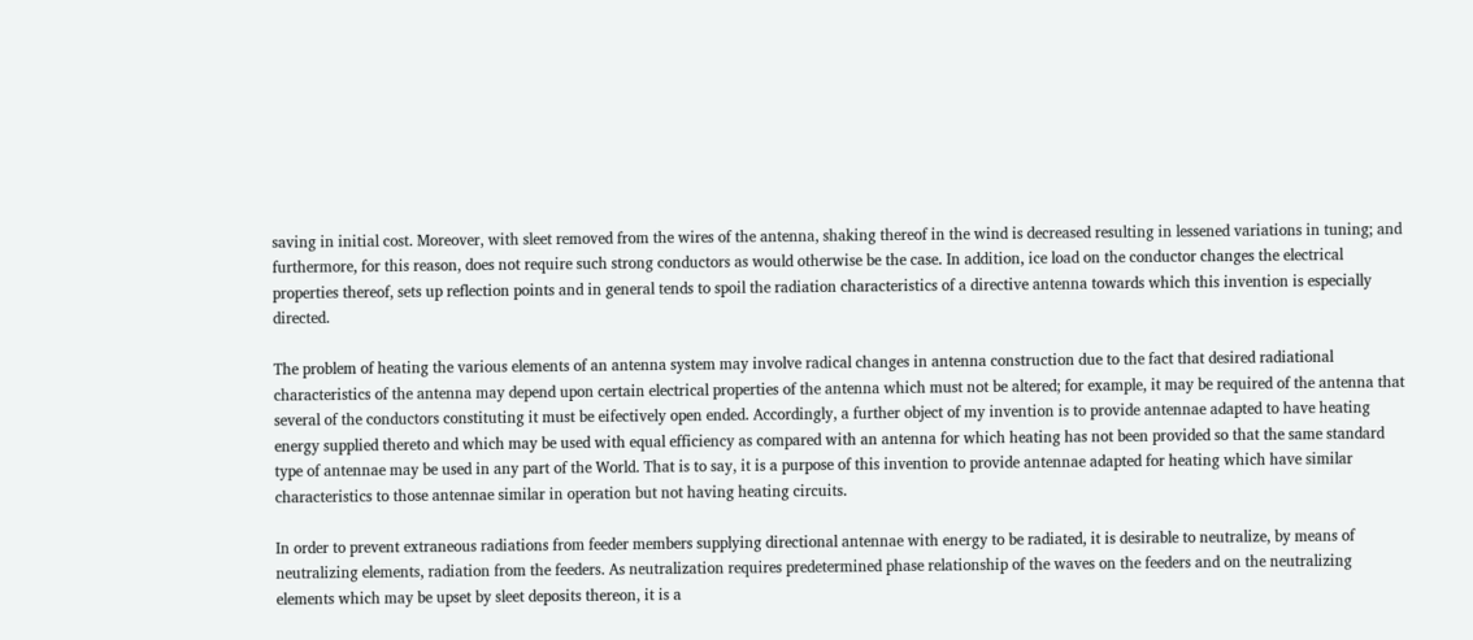saving in initial cost. Moreover, with sleet removed from the wires of the antenna, shaking thereof in the wind is decreased resulting in lessened variations in tuning; and furthermore, for this reason, does not require such strong conductors as would otherwise be the case. In addition, ice load on the conductor changes the electrical properties thereof, sets up reflection points and in general tends to spoil the radiation characteristics of a directive antenna towards which this invention is especially directed.

The problem of heating the various elements of an antenna system may involve radical changes in antenna construction due to the fact that desired radiational characteristics of the antenna may depend upon certain electrical properties of the antenna which must not be altered; for example, it may be required of the antenna that several of the conductors constituting it must be eifectively open ended. Accordingly, a further object of my invention is to provide antennae adapted to have heating energy supplied thereto and which may be used with equal efficiency as compared with an antenna for which heating has not been provided so that the same standard type of antennae may be used in any part of the World. That is to say, it is a purpose of this invention to provide antennae adapted for heating which have similar characteristics to those antennae similar in operation but not having heating circuits.

In order to prevent extraneous radiations from feeder members supplying directional antennae with energy to be radiated, it is desirable to neutralize, by means of neutralizing elements, radiation from the feeders. As neutralization requires predetermined phase relationship of the waves on the feeders and on the neutralizing elements which may be upset by sleet deposits thereon, it is a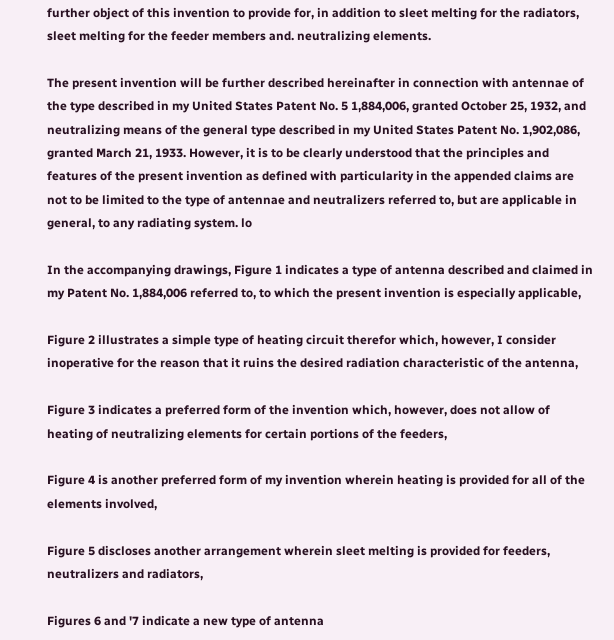further object of this invention to provide for, in addition to sleet melting for the radiators, sleet melting for the feeder members and. neutralizing elements.

The present invention will be further described hereinafter in connection with antennae of the type described in my United States Patent No. 5 1,884,006, granted October 25, 1932, and neutralizing means of the general type described in my United States Patent No. 1,902,086, granted March 21, 1933. However, it is to be clearly understood that the principles and features of the present invention as defined with particularity in the appended claims are not to be limited to the type of antennae and neutralizers referred to, but are applicable in general, to any radiating system. lo

In the accompanying drawings, Figure 1 indicates a type of antenna described and claimed in my Patent No. 1,884,006 referred to, to which the present invention is especially applicable,

Figure 2 illustrates a simple type of heating circuit therefor which, however, I consider inoperative for the reason that it ruins the desired radiation characteristic of the antenna,

Figure 3 indicates a preferred form of the invention which, however, does not allow of heating of neutralizing elements for certain portions of the feeders,

Figure 4 is another preferred form of my invention wherein heating is provided for all of the elements involved,

Figure 5 discloses another arrangement wherein sleet melting is provided for feeders, neutralizers and radiators,

Figures 6 and '7 indicate a new type of antenna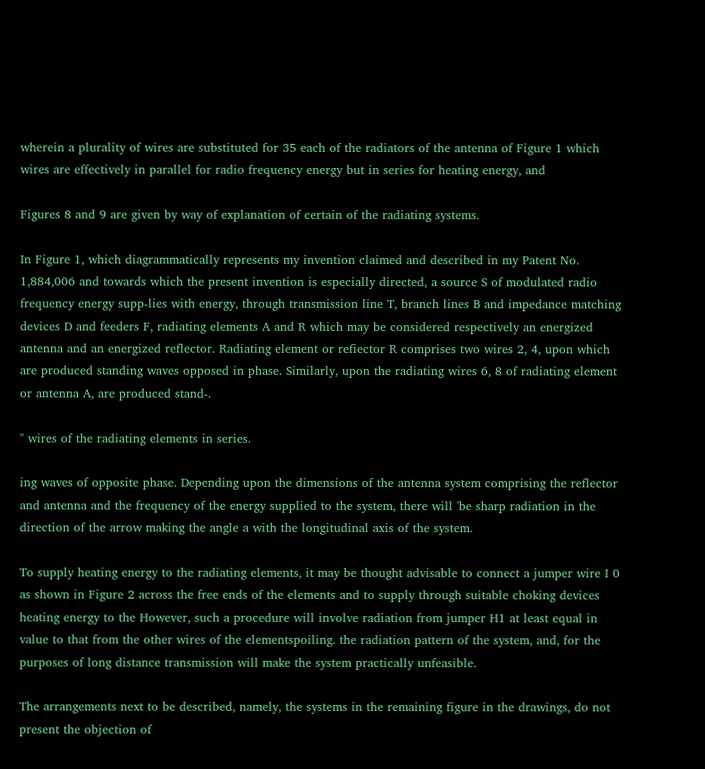wherein a plurality of wires are substituted for 35 each of the radiators of the antenna of Figure 1 which wires are effectively in parallel for radio frequency energy but in series for heating energy, and

Figures 8 and 9 are given by way of explanation of certain of the radiating systems.

In Figure 1, which diagrammatically represents my invention claimed and described in my Patent No. 1,884,006 and towards which the present invention is especially directed, a source S of modulated radio frequency energy supp-lies with energy, through transmission line T, branch lines B and impedance matching devices D and feeders F, radiating elements A and R which may be considered respectively an energized antenna and an energized reflector. Radiating element or refiector R comprises two wires 2, 4, upon which are produced standing waves opposed in phase. Similarly, upon the radiating wires 6, 8 of radiating element or antenna A, are produced stand-.

" wires of the radiating elements in series.

ing waves of opposite phase. Depending upon the dimensions of the antenna system comprising the reflector and antenna and the frequency of the energy supplied to the system, there will 'be sharp radiation in the direction of the arrow making the angle a with the longitudinal axis of the system.

To supply heating energy to the radiating elements, it may be thought advisable to connect a jumper wire I 0 as shown in Figure 2 across the free ends of the elements and to supply through suitable choking devices heating energy to the However, such a procedure will involve radiation from jumper H1 at least equal in value to that from the other wires of the elementspoiling. the radiation pattern of the system, and, for the purposes of long distance transmission will make the system practically unfeasible.

The arrangements next to be described, namely, the systems in the remaining figure in the drawings, do not present the objection of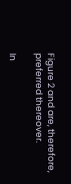Figure 2 and are, therefore, preferred thereover.

In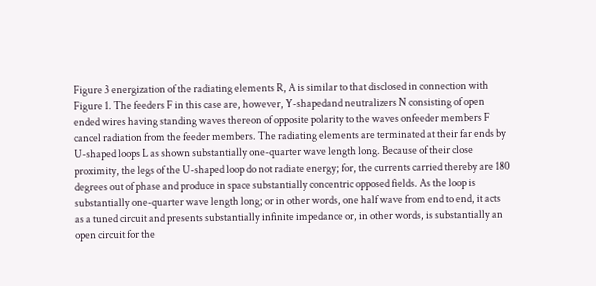Figure 3 energization of the radiating elements R, A is similar to that disclosed in connection with Figure 1. The feeders F in this case are, however, Y-shapedand neutralizers N consisting of open ended wires having standing waves thereon of opposite polarity to the waves onfeeder members F cancel radiation from the feeder members. The radiating elements are terminated at their far ends by U-shaped loops L as shown substantially one-quarter wave length long. Because of their close proximity, the legs of the U-shaped loop do not radiate energy; for, the currents carried thereby are 180 degrees out of phase and produce in space substantially concentric opposed fields. As the loop is substantially one-quarter wave length long; or in other words, one half wave from end to end, it acts as a tuned circuit and presents substantially infinite impedance or, in other words, is substantially an open circuit for the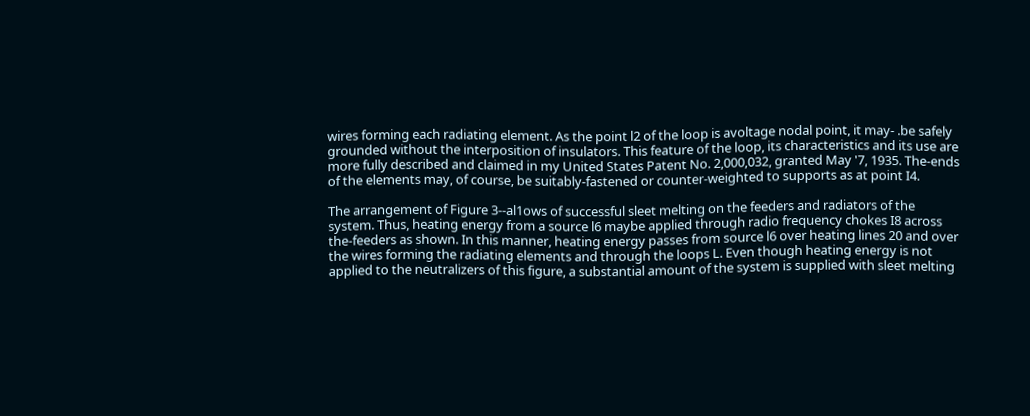wires forming each radiating element. As the point l2 of the loop is avoltage nodal point, it may- .be safely grounded without the interposition of insulators. This feature of the loop, its characteristics and its use are more fully described and claimed in my United States Patent No. 2,000,032, granted May '7, 1935. The-ends of the elements may, of course, be suitably-fastened or counter-weighted to supports as at point I4.

The arrangement of Figure 3--al1ows of successful sleet melting on the feeders and radiators of the system. Thus, heating energy from a source l6 maybe applied through radio frequency chokes I8 across the-feeders as shown. In this manner, heating energy passes from source l6 over heating lines 20 and over the wires forming the radiating elements and through the loops L. Even though heating energy is not applied to the neutralizers of this figure, a substantial amount of the system is supplied with sleet melting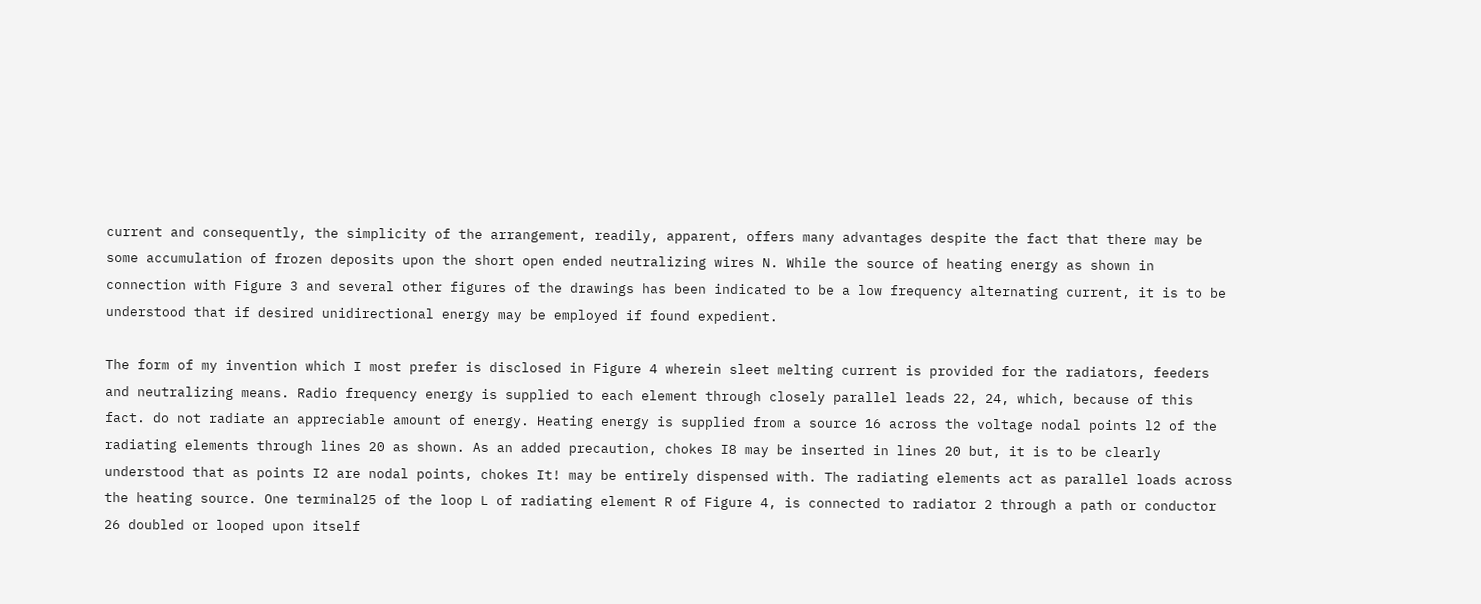current and consequently, the simplicity of the arrangement, readily, apparent, offers many advantages despite the fact that there may be some accumulation of frozen deposits upon the short open ended neutralizing wires N. While the source of heating energy as shown in connection with Figure 3 and several other figures of the drawings has been indicated to be a low frequency alternating current, it is to be understood that if desired unidirectional energy may be employed if found expedient.

The form of my invention which I most prefer is disclosed in Figure 4 wherein sleet melting current is provided for the radiators, feeders and neutralizing means. Radio frequency energy is supplied to each element through closely parallel leads 22, 24, which, because of this fact. do not radiate an appreciable amount of energy. Heating energy is supplied from a source 16 across the voltage nodal points l2 of the radiating elements through lines 20 as shown. As an added precaution, chokes I8 may be inserted in lines 20 but, it is to be clearly understood that as points I2 are nodal points, chokes It! may be entirely dispensed with. The radiating elements act as parallel loads across the heating source. One terminal25 of the loop L of radiating element R of Figure 4, is connected to radiator 2 through a path or conductor 26 doubled or looped upon itself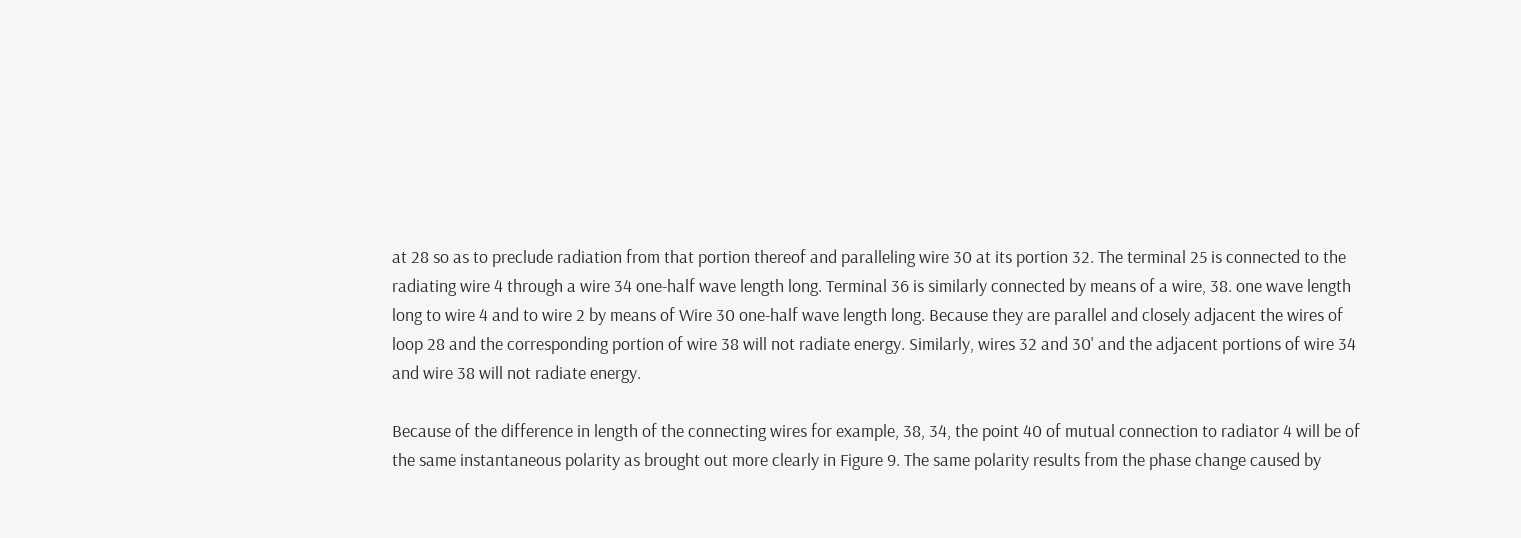at 28 so as to preclude radiation from that portion thereof and paralleling wire 30 at its portion 32. The terminal 25 is connected to the radiating wire 4 through a wire 34 one-half wave length long. Terminal 36 is similarly connected by means of a wire, 38. one wave length long to wire 4 and to wire 2 by means of Wire 30 one-half wave length long. Because they are parallel and closely adjacent the wires of loop 28 and the corresponding portion of wire 38 will not radiate energy. Similarly, wires 32 and 30' and the adjacent portions of wire 34 and wire 38 will not radiate energy.

Because of the difference in length of the connecting wires for example, 38, 34, the point 40 of mutual connection to radiator 4 will be of the same instantaneous polarity as brought out more clearly in Figure 9. The same polarity results from the phase change caused by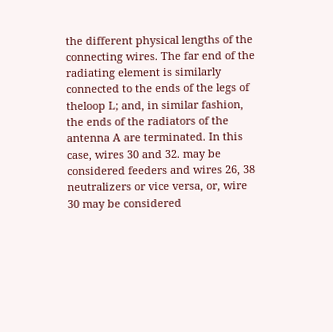the different physical lengths of the connecting wires. The far end of the radiating element is similarly connected to the ends of the legs of theloop L; and, in similar fashion, the ends of the radiators of the antenna A are terminated. In this case, wires 30 and 32. may be considered feeders and wires 26, 38 neutralizers or vice versa, or, wire 30 may be considered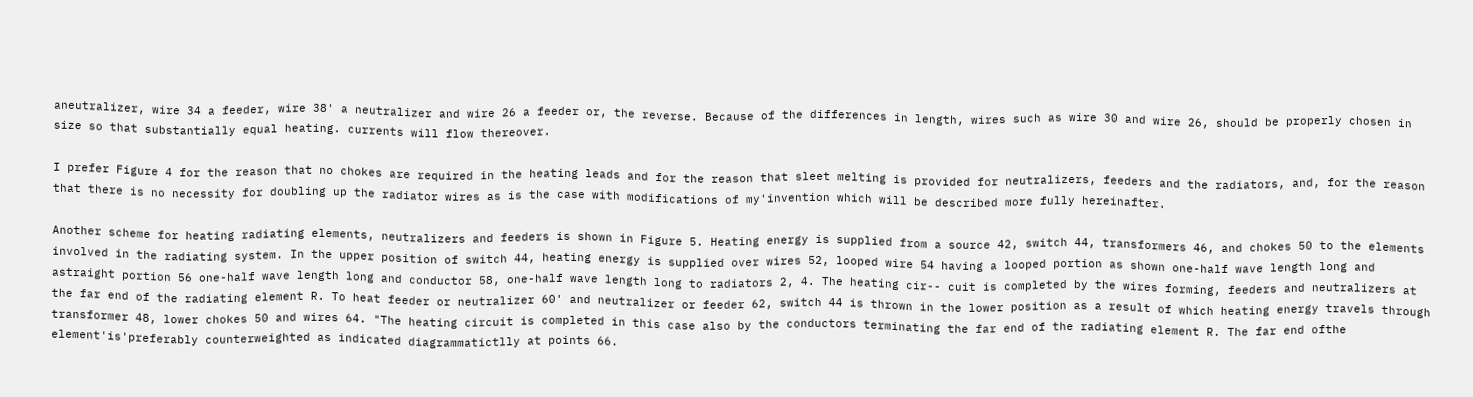aneutralizer, wire 34 a feeder, wire 38' a neutralizer and wire 26 a feeder or, the reverse. Because of the differences in length, wires such as wire 30 and wire 26, should be properly chosen in size so that substantially equal heating. currents will flow thereover.

I prefer Figure 4 for the reason that no chokes are required in the heating leads and for the reason that sleet melting is provided for neutralizers, feeders and the radiators, and, for the reason that there is no necessity for doubling up the radiator wires as is the case with modifications of my'invention which will be described more fully hereinafter.

Another scheme for heating radiating elements, neutralizers and feeders is shown in Figure 5. Heating energy is supplied from a source 42, switch 44, transformers 46, and chokes 50 to the elements involved in the radiating system. In the upper position of switch 44, heating energy is supplied over wires 52, looped wire 54 having a looped portion as shown one-half wave length long and astraight portion 56 one-half wave length long and conductor 58, one-half wave length long to radiators 2, 4. The heating cir-- cuit is completed by the wires forming, feeders and neutralizers at the far end of the radiating element R. To heat feeder or neutralizer 60' and neutralizer or feeder 62, switch 44 is thrown in the lower position as a result of which heating energy travels through transformer 48, lower chokes 50 and wires 64. "The heating circuit is completed in this case also by the conductors terminating the far end of the radiating element R. The far end ofthe element'is'preferably counterweighted as indicated diagrammatictlly at points 66.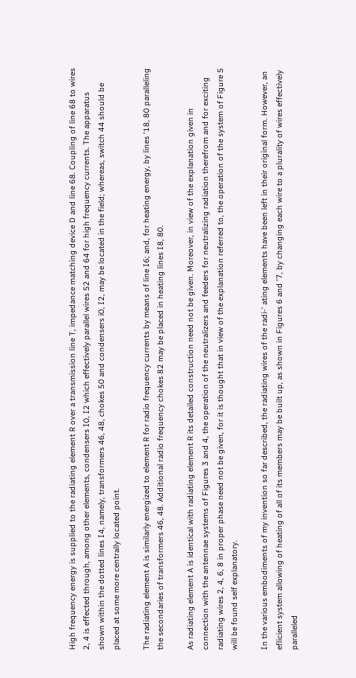High frequency energy is supplied to the radiating element R over a transmission line T, impedance matching device D and line 68. Coupling of line 68 to wires 2, 4 is effected through, among other elements, condensers I0, I2 which effectively parallel wires 52 and 64 for high frequency currents. The apparatus shown within the dotted lines I4, namely, transformers 46, 48, chokes 50 and condensers i0, I2, may be located in the field; whereas, switch 44 should be placed at some more centrally located point.

The radiating element A is similarly energized to element R for radio frequency currents by means of line I6; and, for heating energy, by lines '18, 80 paralleling the secondaries of transformers 46, 48. Additional radio frequency chokes 82 may be placed in heating lines I8, 80.

As radiating element A is identical with radiating element R its detailed construction need not be given. Moreover, in view of the explanation given in connection with the antennae systems of Figures 3 and 4, the operation of the neutralizers and feeders for neutralizing radiation therefrom and for exciting radiating wires 2, 4, 6, 8 in proper phase need not be given, for it is thought that in view of the explanation referred to, the operation of the system of Figure 5 will be found self explanatory.

In the various embodiments of my invention so far described, the radiating wires of the radi-' ating elements have been left in their original form. However, an eflicient system allowing of heating of all of its members may be built up, as shown in Figures 6 and '7, by changing each wire to a plurality of wires effectively paralleled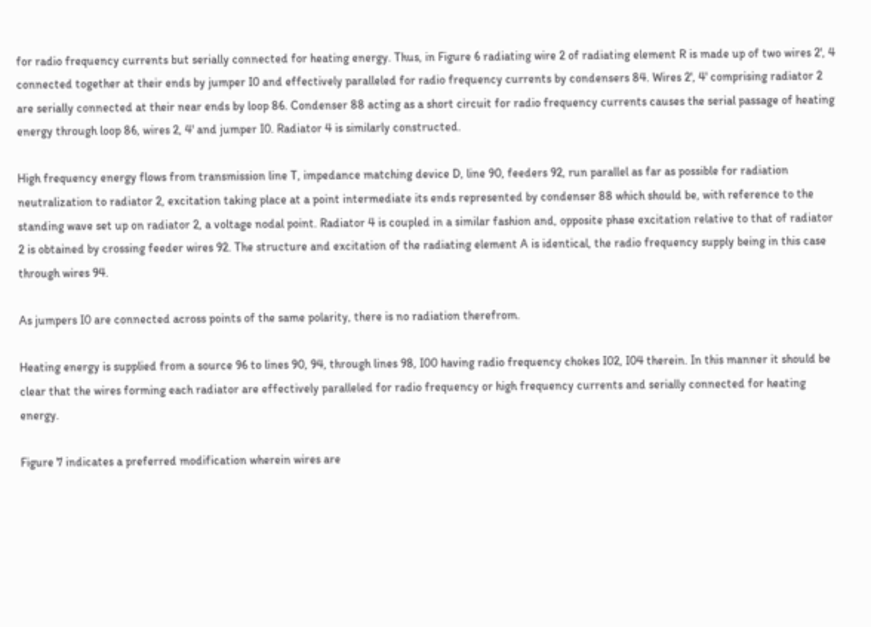for radio frequency currents but serially connected for heating energy. Thus, in Figure 6 radiating wire 2 of radiating element R is made up of two wires 2', 4 connected together at their ends by jumper I0 and effectively paralleled for radio frequency currents by condensers 84. Wires 2', 4' comprising radiator 2 are serially connected at their near ends by loop 86. Condenser 88 acting as a short circuit for radio frequency currents causes the serial passage of heating energy through loop 86, wires 2, 4' and jumper I0. Radiator 4 is similarly constructed.

High frequency energy flows from transmission line T, impedance matching device D, line 90, feeders 92, run parallel as far as possible for radiation neutralization to radiator 2, excitation taking place at a point intermediate its ends represented by condenser 88 which should be, with reference to the standing wave set up on radiator 2, a voltage nodal point. Radiator 4 is coupled in a similar fashion and, opposite phase excitation relative to that of radiator 2 is obtained by crossing feeder wires 92. The structure and excitation of the radiating element A is identical, the radio frequency supply being in this case through wires 94.

As jumpers I0 are connected across points of the same polarity, there is no radiation therefrom.

Heating energy is supplied from a source 96 to lines 90, 94, through lines 98, I00 having radio frequency chokes I02, I04 therein. In this manner it should be clear that the wires forming each radiator are effectively paralleled for radio frequency or high frequency currents and serially connected for heating energy.

Figure 7 indicates a preferred modification wherein wires are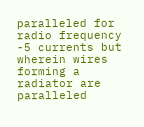paralleled for radio frequency -5 currents but wherein wires forming a radiator are paralleled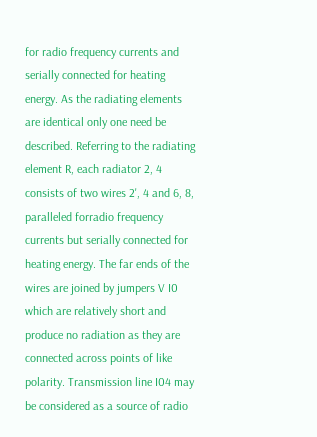for radio frequency currents and serially connected for heating energy. As the radiating elements are identical only one need be described. Referring to the radiating element R, each radiator 2, 4 consists of two wires 2', 4 and 6, 8, paralleled forradio frequency currents but serially connected for heating energy. The far ends of the wires are joined by jumpers V I0 which are relatively short and produce no radiation as they are connected across points of like polarity. Transmission line I04 may be considered as a source of radio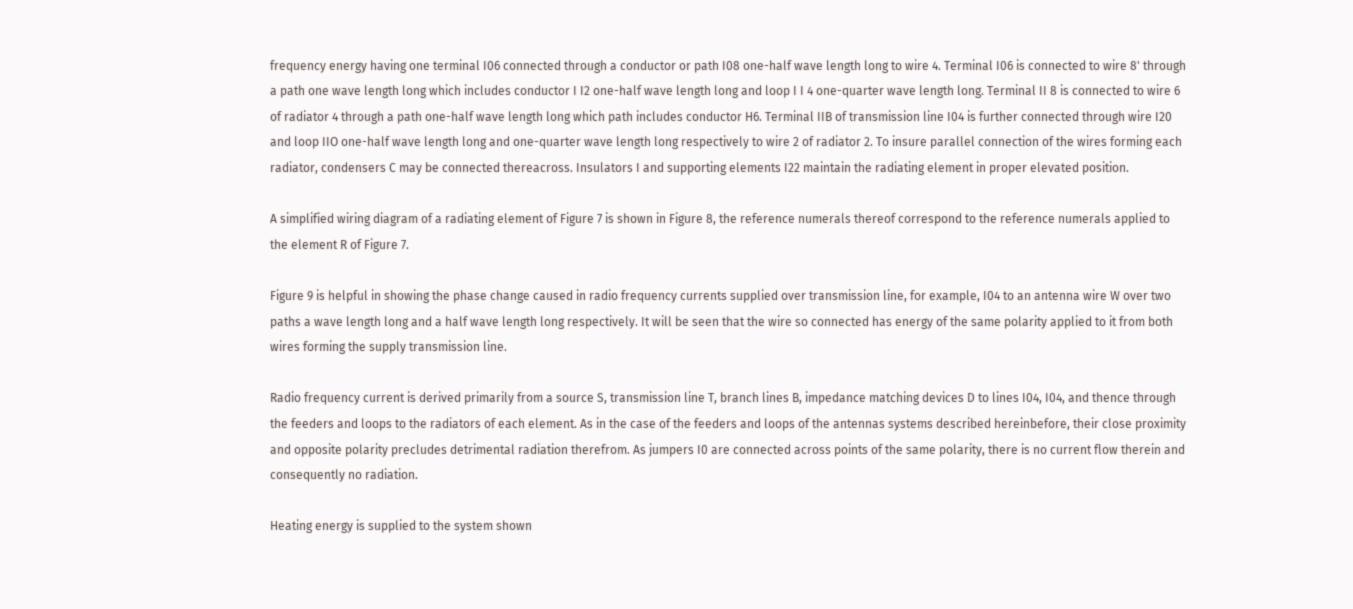frequency energy having one terminal I06 connected through a conductor or path I08 one-half wave length long to wire 4. Terminal I06 is connected to wire 8' through a path one wave length long which includes conductor I I2 one-half wave length long and loop I I 4 one-quarter wave length long. Terminal II 8 is connected to wire 6 of radiator 4 through a path one-half wave length long which path includes conductor H6. Terminal IIB of transmission line I04 is further connected through wire I20 and loop IIO one-half wave length long and one-quarter wave length long respectively to wire 2 of radiator 2. To insure parallel connection of the wires forming each radiator, condensers C may be connected thereacross. Insulators I and supporting elements I22 maintain the radiating element in proper elevated position.

A simplified wiring diagram of a radiating element of Figure 7 is shown in Figure 8, the reference numerals thereof correspond to the reference numerals applied to the element R of Figure 7.

Figure 9 is helpful in showing the phase change caused in radio frequency currents supplied over transmission line, for example, I04 to an antenna wire W over two paths a wave length long and a half wave length long respectively. It will be seen that the wire so connected has energy of the same polarity applied to it from both wires forming the supply transmission line.

Radio frequency current is derived primarily from a source S, transmission line T, branch lines B, impedance matching devices D to lines I04, I04, and thence through the feeders and loops to the radiators of each element. As in the case of the feeders and loops of the antennas systems described hereinbefore, their close proximity and opposite polarity precludes detrimental radiation therefrom. As jumpers I0 are connected across points of the same polarity, there is no current flow therein and consequently no radiation.

Heating energy is supplied to the system shown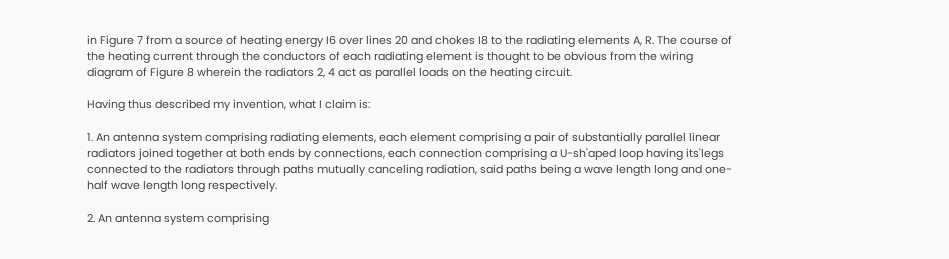in Figure 7 from a source of heating energy I6 over lines 20 and chokes I8 to the radiating elements A, R. The course of the heating current through the conductors of each radiating element is thought to be obvious from the wiring diagram of Figure 8 wherein the radiators 2, 4 act as parallel loads on the heating circuit.

Having thus described my invention, what I claim is:

1. An antenna system comprising radiating elements, each element comprising a pair of substantially parallel linear radiators joined together at both ends by connections, each connection comprising a U-sh'aped loop having its'legs connected to the radiators through paths mutually canceling radiation, said paths being a wave length long and one-half wave length long respectively.

2. An antenna system comprising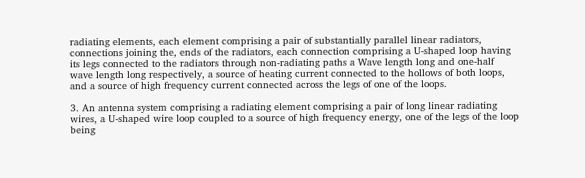radiating elements, each element comprising a pair of substantially parallel linear radiators, connections joining the, ends of the radiators, each connection comprising a U-shaped loop having its legs connected to the radiators through non-radiating paths a Wave length long and one-half wave length long respectively, a source of heating current connected to the hollows of both loops, and a source of high frequency current connected across the legs of one of the loops.

3. An antenna system comprising a radiating element comprising a pair of long linear radiating wires, a U-shaped wire loop coupled to a source of high frequency energy, one of the legs of the loop being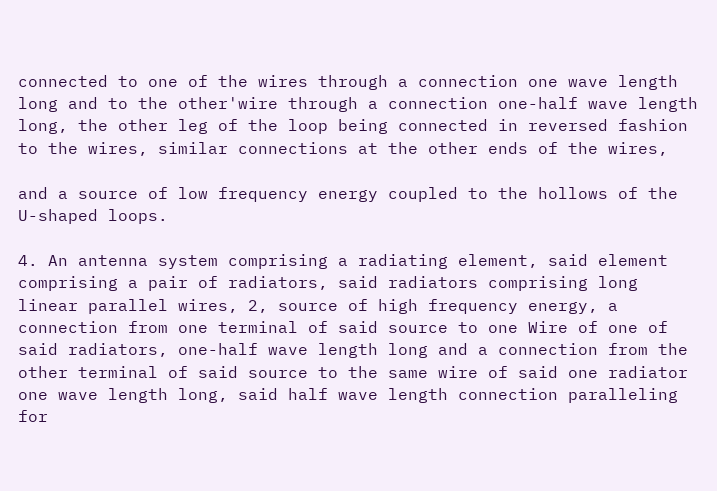connected to one of the wires through a connection one wave length long and to the other'wire through a connection one-half wave length long, the other leg of the loop being connected in reversed fashion to the wires, similar connections at the other ends of the wires,

and a source of low frequency energy coupled to the hollows of the U-shaped loops.

4. An antenna system comprising a radiating element, said element comprising a pair of radiators, said radiators comprising long linear parallel wires, 2, source of high frequency energy, a connection from one terminal of said source to one Wire of one of said radiators, one-half wave length long and a connection from the other terminal of said source to the same wire of said one radiator one wave length long, said half wave length connection paralleling for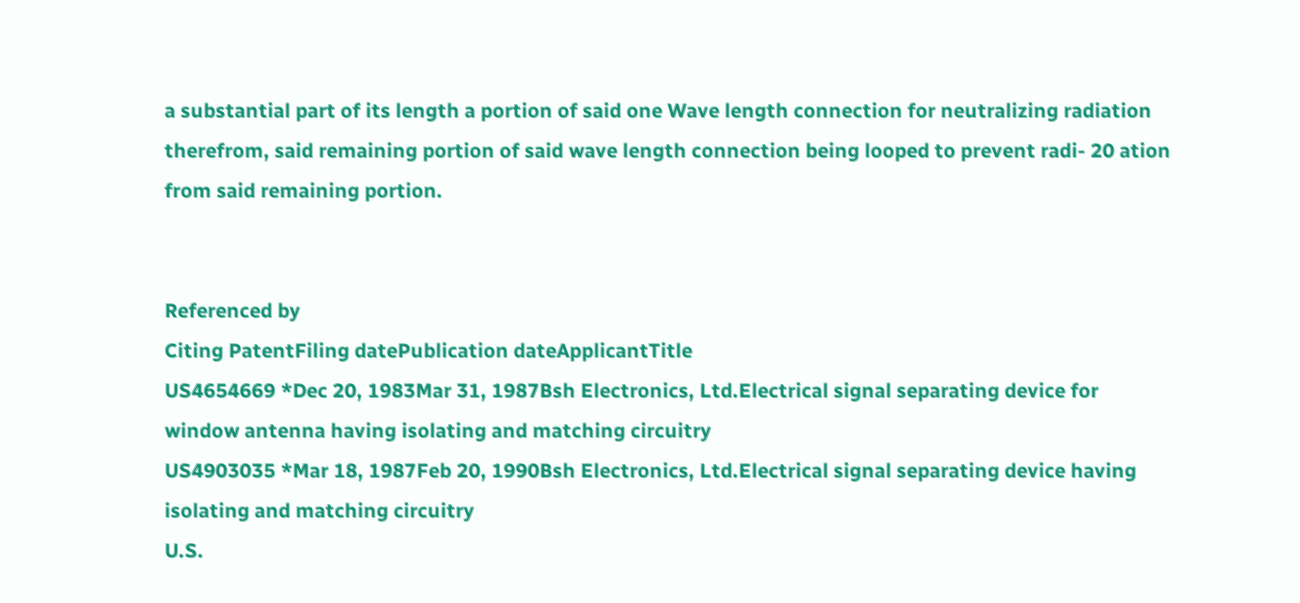a substantial part of its length a portion of said one Wave length connection for neutralizing radiation therefrom, said remaining portion of said wave length connection being looped to prevent radi- 20 ation from said remaining portion.


Referenced by
Citing PatentFiling datePublication dateApplicantTitle
US4654669 *Dec 20, 1983Mar 31, 1987Bsh Electronics, Ltd.Electrical signal separating device for window antenna having isolating and matching circuitry
US4903035 *Mar 18, 1987Feb 20, 1990Bsh Electronics, Ltd.Electrical signal separating device having isolating and matching circuitry
U.S.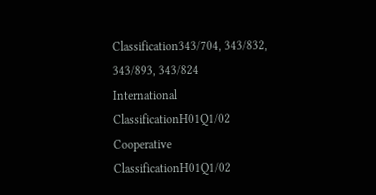Classification343/704, 343/832, 343/893, 343/824
International ClassificationH01Q1/02
Cooperative ClassificationH01Q1/02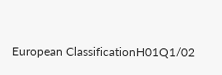European ClassificationH01Q1/02